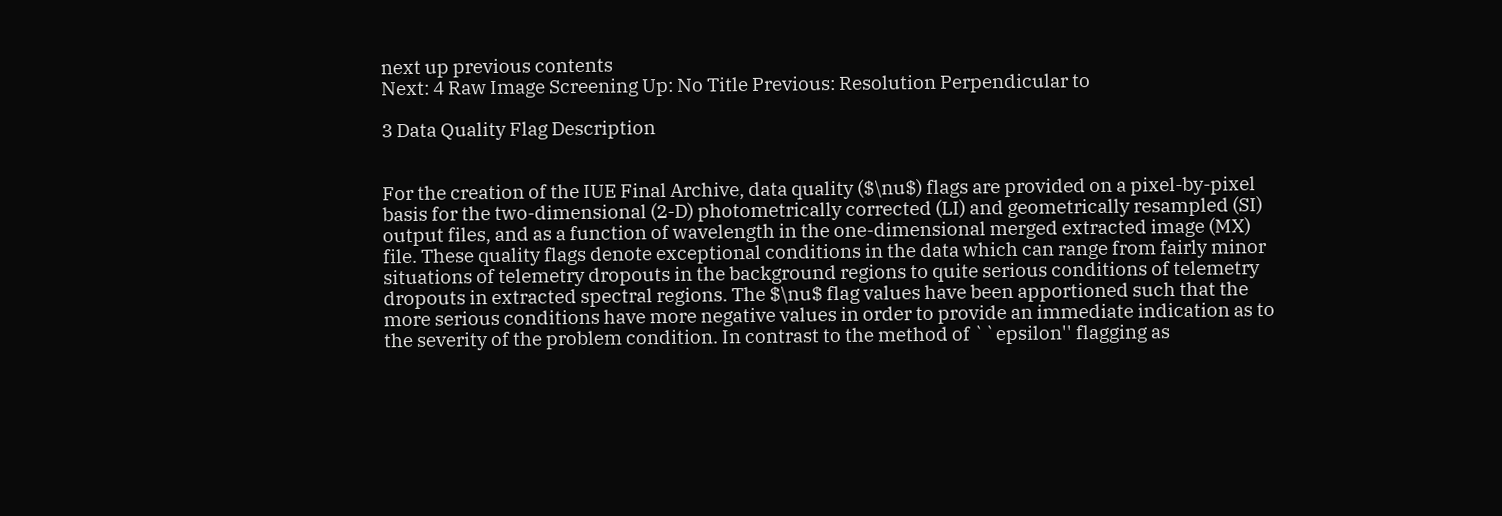next up previous contents
Next: 4 Raw Image Screening Up: No Title Previous: Resolution Perpendicular to

3 Data Quality Flag Description


For the creation of the IUE Final Archive, data quality ($\nu$) flags are provided on a pixel-by-pixel basis for the two-dimensional (2-D) photometrically corrected (LI) and geometrically resampled (SI) output files, and as a function of wavelength in the one-dimensional merged extracted image (MX) file. These quality flags denote exceptional conditions in the data which can range from fairly minor situations of telemetry dropouts in the background regions to quite serious conditions of telemetry dropouts in extracted spectral regions. The $\nu$ flag values have been apportioned such that the more serious conditions have more negative values in order to provide an immediate indication as to the severity of the problem condition. In contrast to the method of ``epsilon'' flagging as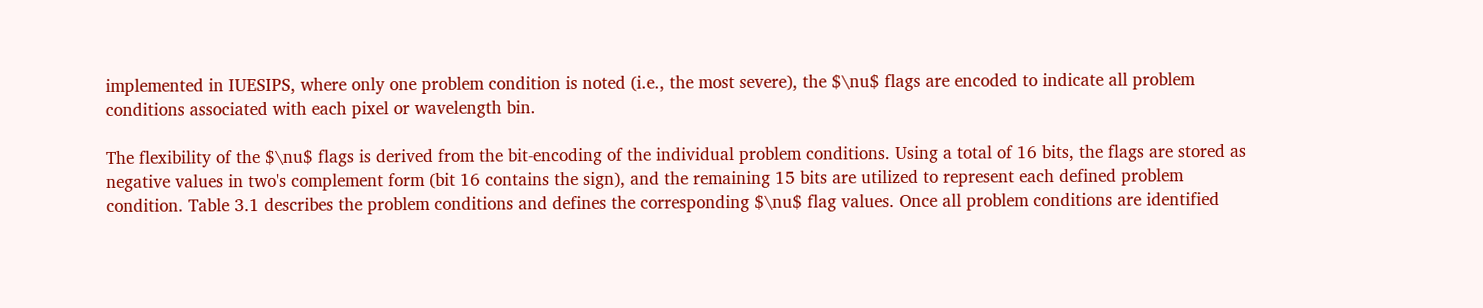implemented in IUESIPS, where only one problem condition is noted (i.e., the most severe), the $\nu$ flags are encoded to indicate all problem conditions associated with each pixel or wavelength bin.

The flexibility of the $\nu$ flags is derived from the bit-encoding of the individual problem conditions. Using a total of 16 bits, the flags are stored as negative values in two's complement form (bit 16 contains the sign), and the remaining 15 bits are utilized to represent each defined problem condition. Table 3.1 describes the problem conditions and defines the corresponding $\nu$ flag values. Once all problem conditions are identified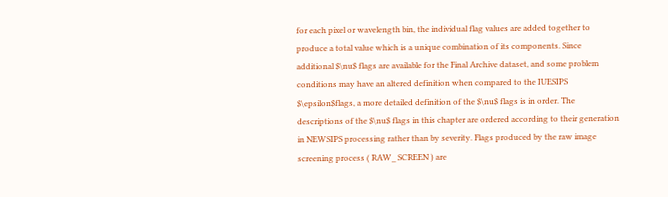for each pixel or wavelength bin, the individual flag values are added together to produce a total value which is a unique combination of its components. Since additional $\nu$ flags are available for the Final Archive dataset, and some problem conditions may have an altered definition when compared to the IUESIPS $\epsilon$flags, a more detailed definition of the $\nu$ flags is in order. The descriptions of the $\nu$ flags in this chapter are ordered according to their generation in NEWSIPS processing rather than by severity. Flags produced by the raw image screening process ( RAW_ SCREEN ) are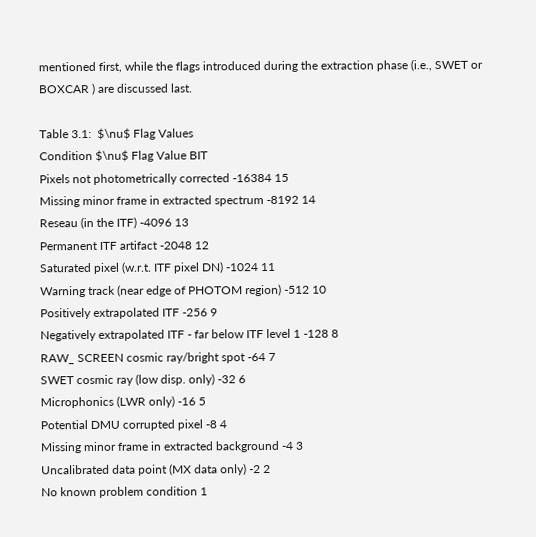mentioned first, while the flags introduced during the extraction phase (i.e., SWET or BOXCAR ) are discussed last.

Table 3.1:  $\nu$ Flag Values
Condition $\nu$ Flag Value BIT
Pixels not photometrically corrected -16384 15
Missing minor frame in extracted spectrum -8192 14
Reseau (in the ITF) -4096 13
Permanent ITF artifact -2048 12
Saturated pixel (w.r.t. ITF pixel DN) -1024 11
Warning track (near edge of PHOTOM region) -512 10
Positively extrapolated ITF -256 9
Negatively extrapolated ITF - far below ITF level 1 -128 8
RAW_ SCREEN cosmic ray/bright spot -64 7
SWET cosmic ray (low disp. only) -32 6
Microphonics (LWR only) -16 5
Potential DMU corrupted pixel -8 4
Missing minor frame in extracted background -4 3
Uncalibrated data point (MX data only) -2 2
No known problem condition 1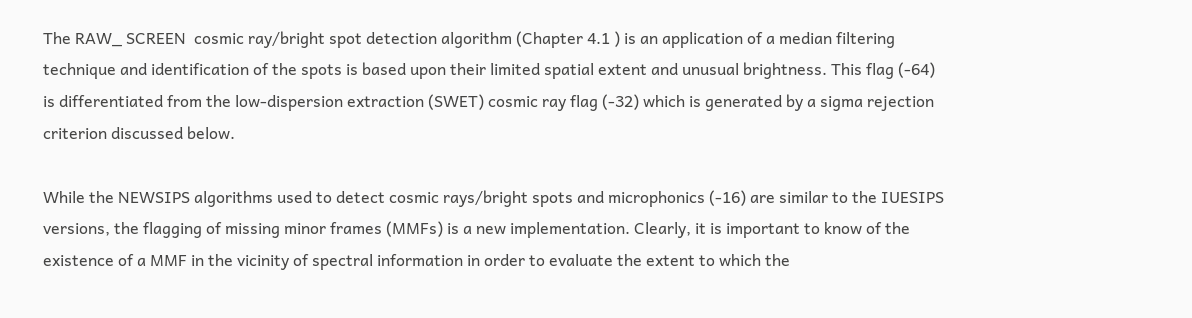The RAW_ SCREEN  cosmic ray/bright spot detection algorithm (Chapter 4.1 ) is an application of a median filtering technique and identification of the spots is based upon their limited spatial extent and unusual brightness. This flag (-64) is differentiated from the low-dispersion extraction (SWET) cosmic ray flag (-32) which is generated by a sigma rejection criterion discussed below.

While the NEWSIPS algorithms used to detect cosmic rays/bright spots and microphonics (-16) are similar to the IUESIPS versions, the flagging of missing minor frames (MMFs) is a new implementation. Clearly, it is important to know of the existence of a MMF in the vicinity of spectral information in order to evaluate the extent to which the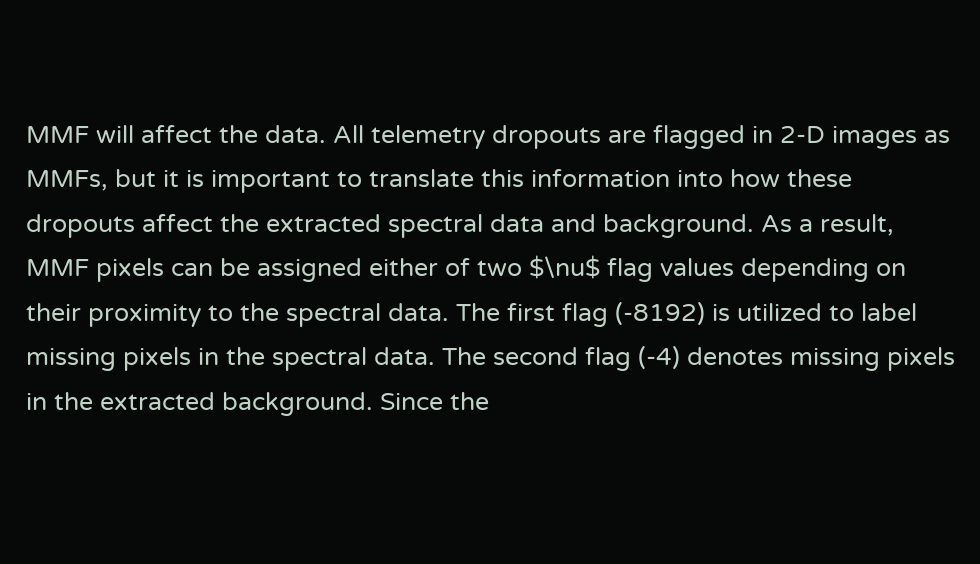MMF will affect the data. All telemetry dropouts are flagged in 2-D images as MMFs, but it is important to translate this information into how these dropouts affect the extracted spectral data and background. As a result, MMF pixels can be assigned either of two $\nu$ flag values depending on their proximity to the spectral data. The first flag (-8192) is utilized to label missing pixels in the spectral data. The second flag (-4) denotes missing pixels in the extracted background. Since the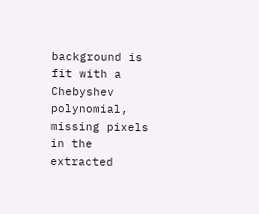background is fit with a Chebyshev polynomial, missing pixels in the extracted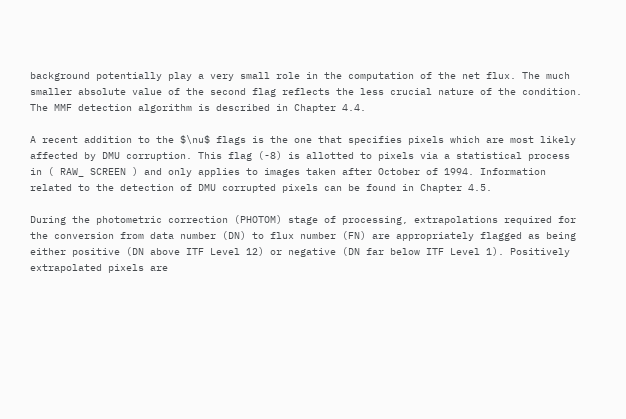background potentially play a very small role in the computation of the net flux. The much smaller absolute value of the second flag reflects the less crucial nature of the condition. The MMF detection algorithm is described in Chapter 4.4.

A recent addition to the $\nu$ flags is the one that specifies pixels which are most likely affected by DMU corruption. This flag (-8) is allotted to pixels via a statistical process in ( RAW_ SCREEN ) and only applies to images taken after October of 1994. Information related to the detection of DMU corrupted pixels can be found in Chapter 4.5.

During the photometric correction (PHOTOM) stage of processing, extrapolations required for the conversion from data number (DN) to flux number (FN) are appropriately flagged as being either positive (DN above ITF Level 12) or negative (DN far below ITF Level 1). Positively extrapolated pixels are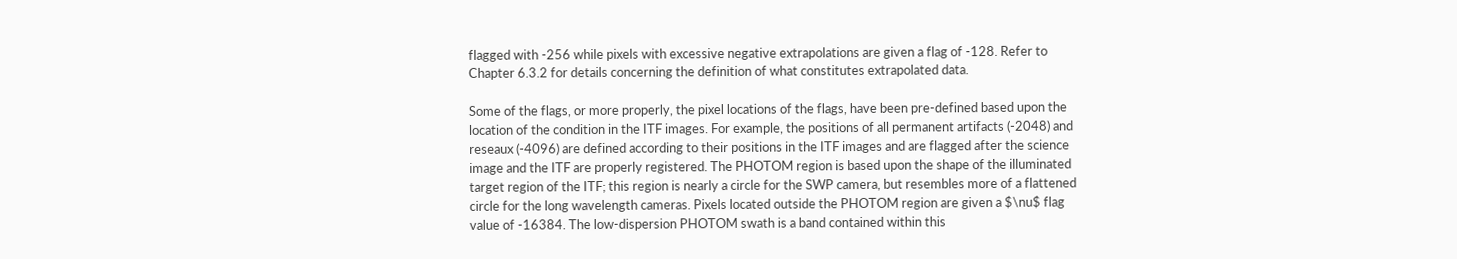flagged with -256 while pixels with excessive negative extrapolations are given a flag of -128. Refer to Chapter 6.3.2 for details concerning the definition of what constitutes extrapolated data.

Some of the flags, or more properly, the pixel locations of the flags, have been pre-defined based upon the location of the condition in the ITF images. For example, the positions of all permanent artifacts (-2048) and reseaux (-4096) are defined according to their positions in the ITF images and are flagged after the science image and the ITF are properly registered. The PHOTOM region is based upon the shape of the illuminated target region of the ITF; this region is nearly a circle for the SWP camera, but resembles more of a flattened circle for the long wavelength cameras. Pixels located outside the PHOTOM region are given a $\nu$ flag value of -16384. The low-dispersion PHOTOM swath is a band contained within this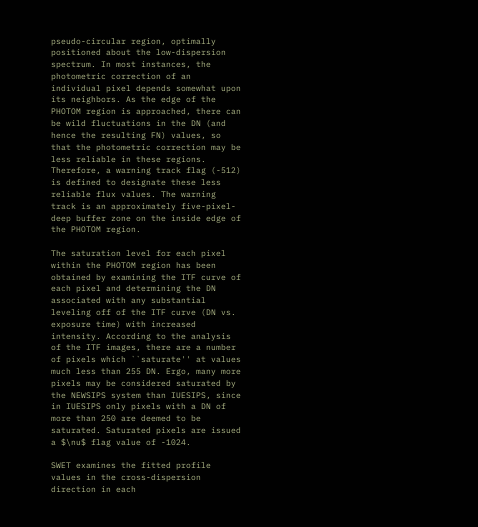pseudo-circular region, optimally positioned about the low-dispersion spectrum. In most instances, the photometric correction of an individual pixel depends somewhat upon its neighbors. As the edge of the PHOTOM region is approached, there can be wild fluctuations in the DN (and hence the resulting FN) values, so that the photometric correction may be less reliable in these regions. Therefore, a warning track flag (-512) is defined to designate these less reliable flux values. The warning track is an approximately five-pixel-deep buffer zone on the inside edge of the PHOTOM region.

The saturation level for each pixel within the PHOTOM region has been obtained by examining the ITF curve of each pixel and determining the DN associated with any substantial leveling off of the ITF curve (DN vs. exposure time) with increased intensity. According to the analysis of the ITF images, there are a number of pixels which ``saturate'' at values much less than 255 DN. Ergo, many more pixels may be considered saturated by the NEWSIPS system than IUESIPS, since in IUESIPS only pixels with a DN of more than 250 are deemed to be saturated. Saturated pixels are issued a $\nu$ flag value of -1024.

SWET examines the fitted profile values in the cross-dispersion direction in each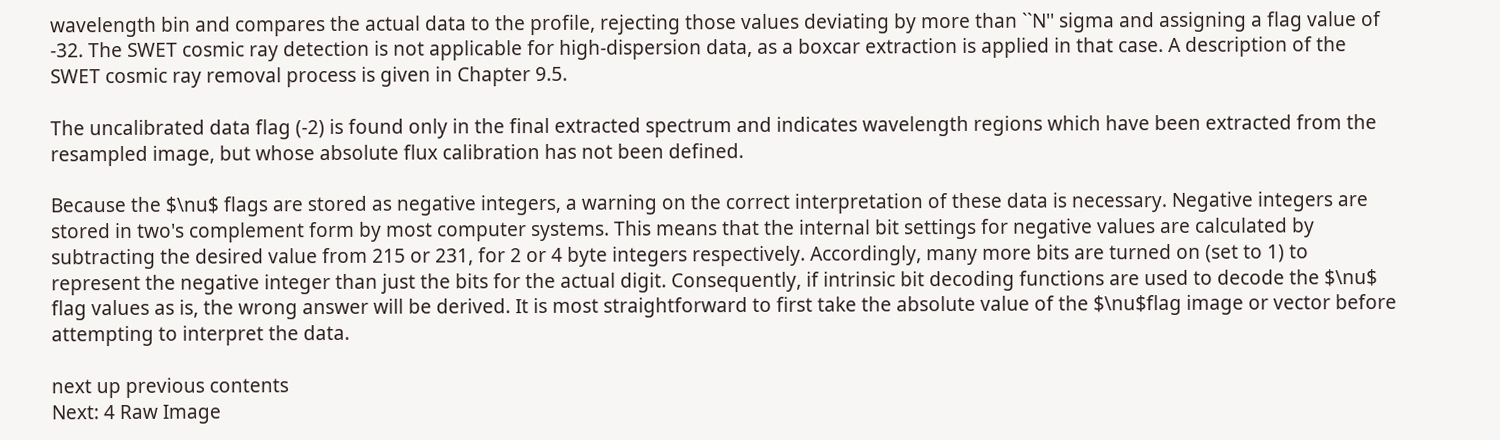wavelength bin and compares the actual data to the profile, rejecting those values deviating by more than ``N'' sigma and assigning a flag value of -32. The SWET cosmic ray detection is not applicable for high-dispersion data, as a boxcar extraction is applied in that case. A description of the SWET cosmic ray removal process is given in Chapter 9.5.

The uncalibrated data flag (-2) is found only in the final extracted spectrum and indicates wavelength regions which have been extracted from the resampled image, but whose absolute flux calibration has not been defined.

Because the $\nu$ flags are stored as negative integers, a warning on the correct interpretation of these data is necessary. Negative integers are stored in two's complement form by most computer systems. This means that the internal bit settings for negative values are calculated by subtracting the desired value from 215 or 231, for 2 or 4 byte integers respectively. Accordingly, many more bits are turned on (set to 1) to represent the negative integer than just the bits for the actual digit. Consequently, if intrinsic bit decoding functions are used to decode the $\nu$ flag values as is, the wrong answer will be derived. It is most straightforward to first take the absolute value of the $\nu$flag image or vector before attempting to interpret the data.

next up previous contents
Next: 4 Raw Image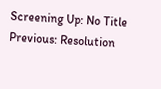Screening Up: No Title Previous: Resolution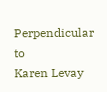Perpendicular to
Karen Levay